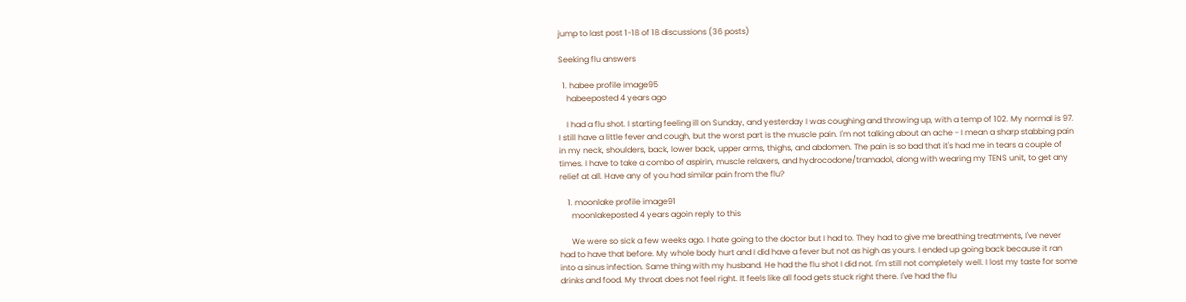jump to last post 1-18 of 18 discussions (36 posts)

Seeking flu answers

  1. habee profile image95
    habeeposted 4 years ago

    I had a flu shot. I starting feeling ill on Sunday, and yesterday I was coughing and throwing up, with a temp of 102. My normal is 97. I still have a little fever and cough, but the worst part is the muscle pain. I'm not talking about an ache - I mean a sharp stabbing pain in my neck, shoulders, back, lower back, upper arms, thighs, and abdomen. The pain is so bad that it's had me in tears a couple of times. I have to take a combo of aspirin, muscle relaxers, and hydrocodone/tramadol, along with wearing my TENS unit, to get any relief at all. Have any of you had similar pain from the flu?

    1. moonlake profile image91
      moonlakeposted 4 years agoin reply to this

      We were so sick a few weeks ago. I hate going to the doctor but I had to. They had to give me breathing treatments, I've never had to have that before. My whole body hurt and I did have a fever but not as high as yours. I ended up going back because it ran into a sinus infection. Same thing with my husband. He had the flu shot I did not. I'm still not completely well. I lost my taste for some drinks and food. My throat does not feel right. It feels like all food gets stuck right there. I've had the flu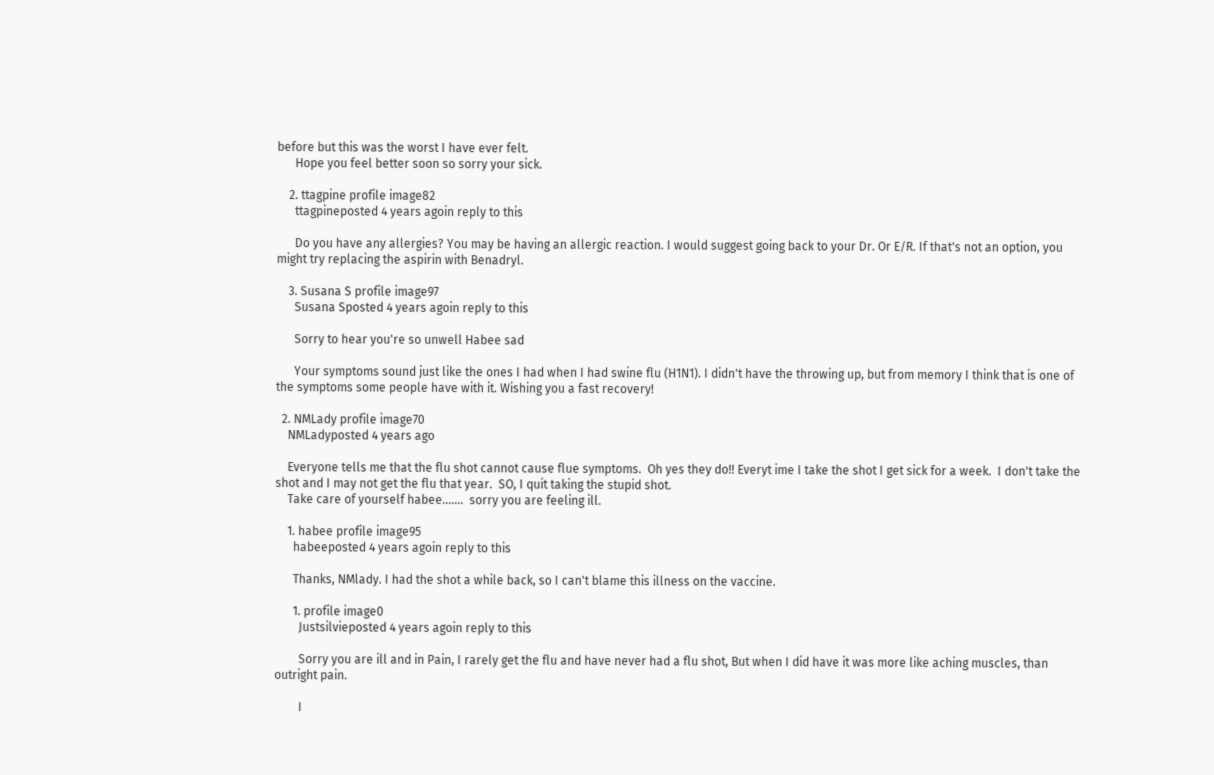before but this was the worst I have ever felt.
      Hope you feel better soon so sorry your sick.

    2. ttagpine profile image82
      ttagpineposted 4 years agoin reply to this

      Do you have any allergies? You may be having an allergic reaction. I would suggest going back to your Dr. Or E/R. If that's not an option, you might try replacing the aspirin with Benadryl.

    3. Susana S profile image97
      Susana Sposted 4 years agoin reply to this

      Sorry to hear you're so unwell Habee sad

      Your symptoms sound just like the ones I had when I had swine flu (H1N1). I didn't have the throwing up, but from memory I think that is one of the symptoms some people have with it. Wishing you a fast recovery!

  2. NMLady profile image70
    NMLadyposted 4 years ago

    Everyone tells me that the flu shot cannot cause flue symptoms.  Oh yes they do!! Everyt ime I take the shot I get sick for a week.  I don't take the shot and I may not get the flu that year.  SO, I quit taking the stupid shot.
    Take care of yourself habee.......  sorry you are feeling ill.

    1. habee profile image95
      habeeposted 4 years agoin reply to this

      Thanks, NMlady. I had the shot a while back, so I can't blame this illness on the vaccine.

      1. profile image0
        Justsilvieposted 4 years agoin reply to this

        Sorry you are ill and in Pain, I rarely get the flu and have never had a flu shot, But when I did have it was more like aching muscles, than outright pain.

        I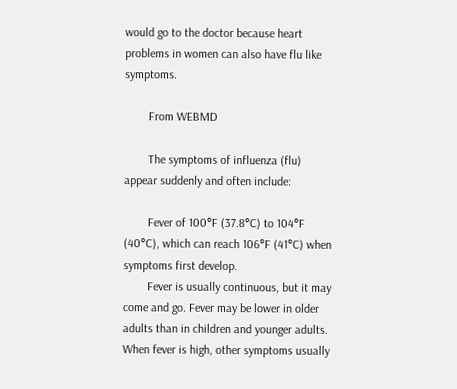would go to the doctor because heart problems in women can also have flu like symptoms.

        From WEBMD

        The symptoms of influenza (flu) appear suddenly and often include:

        Fever of 100°F (37.8°C) to 104°F (40°C), which can reach 106°F (41°C) when symptoms first develop.
        Fever is usually continuous, but it may come and go. Fever may be lower in older adults than in children and younger adults. When fever is high, other symptoms usually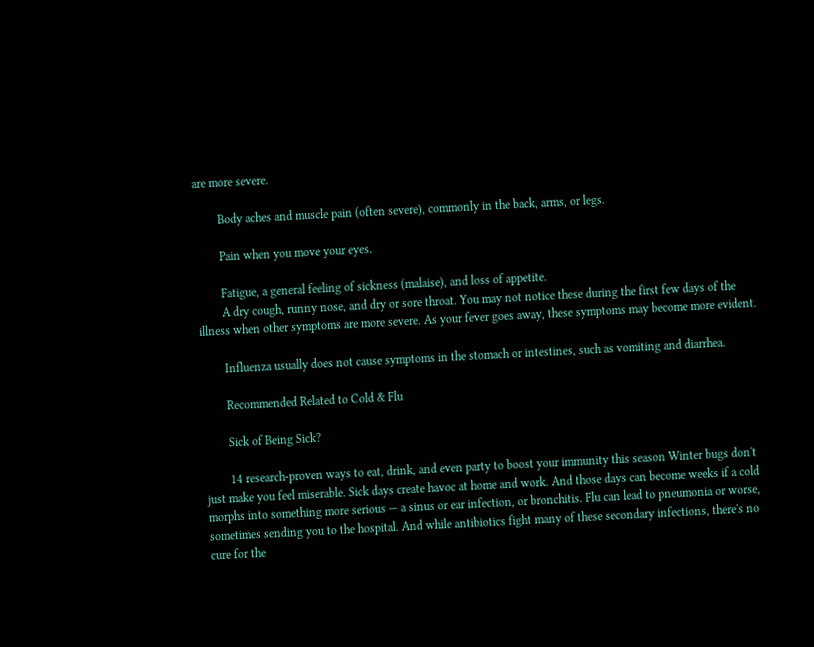are more severe.

        Body aches and muscle pain (often severe), commonly in the back, arms, or legs.

        Pain when you move your eyes.

        Fatigue, a general feeling of sickness (malaise), and loss of appetite.
        A dry cough, runny nose, and dry or sore throat. You may not notice these during the first few days of the illness when other symptoms are more severe. As your fever goes away, these symptoms may become more evident.

        Influenza usually does not cause symptoms in the stomach or intestines, such as vomiting and diarrhea.

        Recommended Related to Cold & Flu

        Sick of Being Sick?

        14 research-proven ways to eat, drink, and even party to boost your immunity this season Winter bugs don't just make you feel miserable. Sick days create havoc at home and work. And those days can become weeks if a cold morphs into something more serious — a sinus or ear infection, or bronchitis. Flu can lead to pneumonia or worse, sometimes sending you to the hospital. And while antibiotics fight many of these secondary infections, there's no cure for the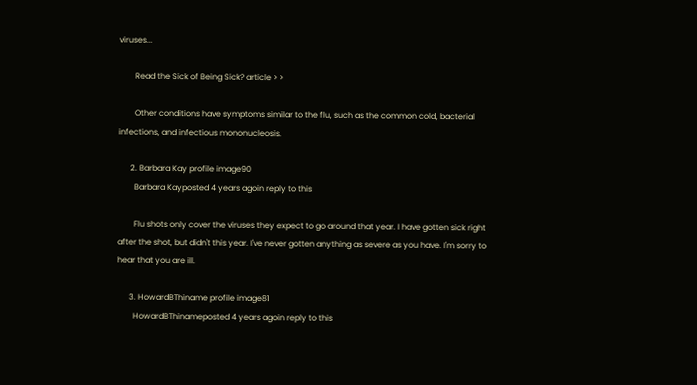viruses...

        Read the Sick of Being Sick? article > >

        Other conditions have symptoms similar to the flu, such as the common cold, bacterial infections, and infectious mononucleosis.

      2. Barbara Kay profile image90
        Barbara Kayposted 4 years agoin reply to this

        Flu shots only cover the viruses they expect to go around that year. I have gotten sick right after the shot, but didn't this year. I've never gotten anything as severe as you have. I'm sorry to hear that you are ill.

      3. HowardBThiname profile image81
        HowardBThinameposted 4 years agoin reply to this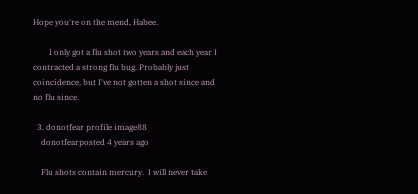Hope you're on the mend, Habee.

        I only got a flu shot two years and each year I contracted a strong flu bug. Probably just coincidence, but I've not gotten a shot since and no flu since.

  3. donotfear profile image88
    donotfearposted 4 years ago

    Flu shots contain mercury.  I will never take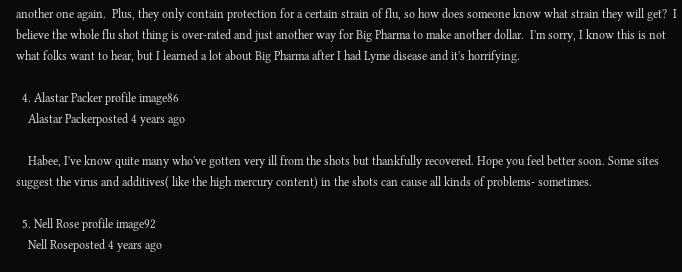another one again.  Plus, they only contain protection for a certain strain of flu, so how does someone know what strain they will get?  I believe the whole flu shot thing is over-rated and just another way for Big Pharma to make another dollar.  I'm sorry, I know this is not what folks want to hear, but I learned a lot about Big Pharma after I had Lyme disease and it's horrifying.

  4. Alastar Packer profile image86
    Alastar Packerposted 4 years ago

    Habee, I've know quite many who've gotten very ill from the shots but thankfully recovered. Hope you feel better soon. Some sites suggest the virus and additives( like the high mercury content) in the shots can cause all kinds of problems- sometimes.

  5. Nell Rose profile image92
    Nell Roseposted 4 years ago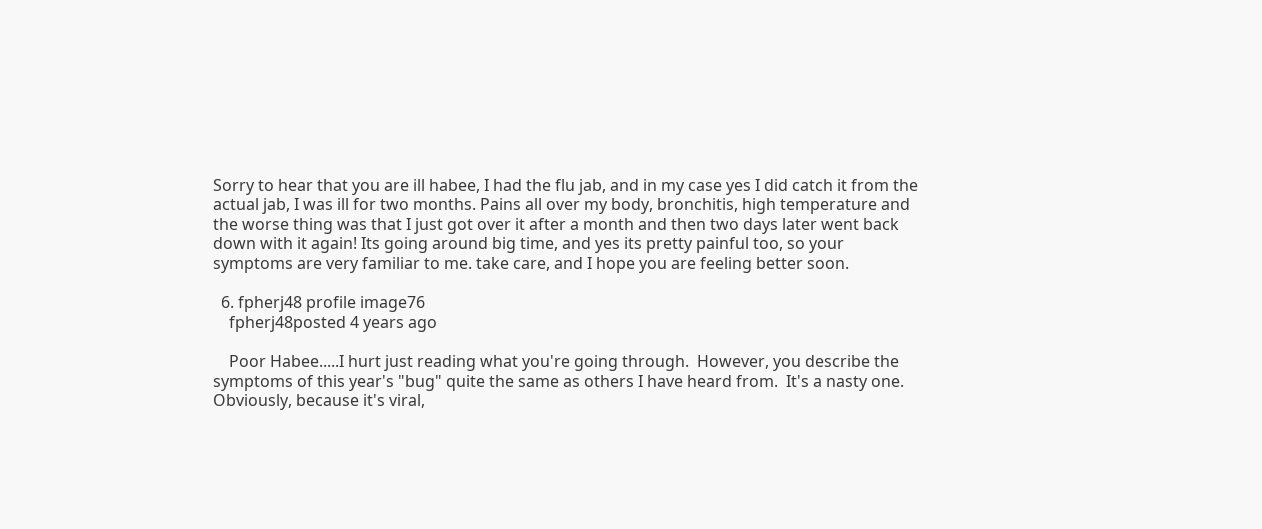Sorry to hear that you are ill habee, I had the flu jab, and in my case yes I did catch it from the actual jab, I was ill for two months. Pains all over my body, bronchitis, high temperature and the worse thing was that I just got over it after a month and then two days later went back down with it again! Its going around big time, and yes its pretty painful too, so your symptoms are very familiar to me. take care, and I hope you are feeling better soon.

  6. fpherj48 profile image76
    fpherj48posted 4 years ago

    Poor Habee.....I hurt just reading what you're going through.  However, you describe the symptoms of this year's "bug" quite the same as others I have heard from.  It's a nasty one.   Obviously, because it's viral,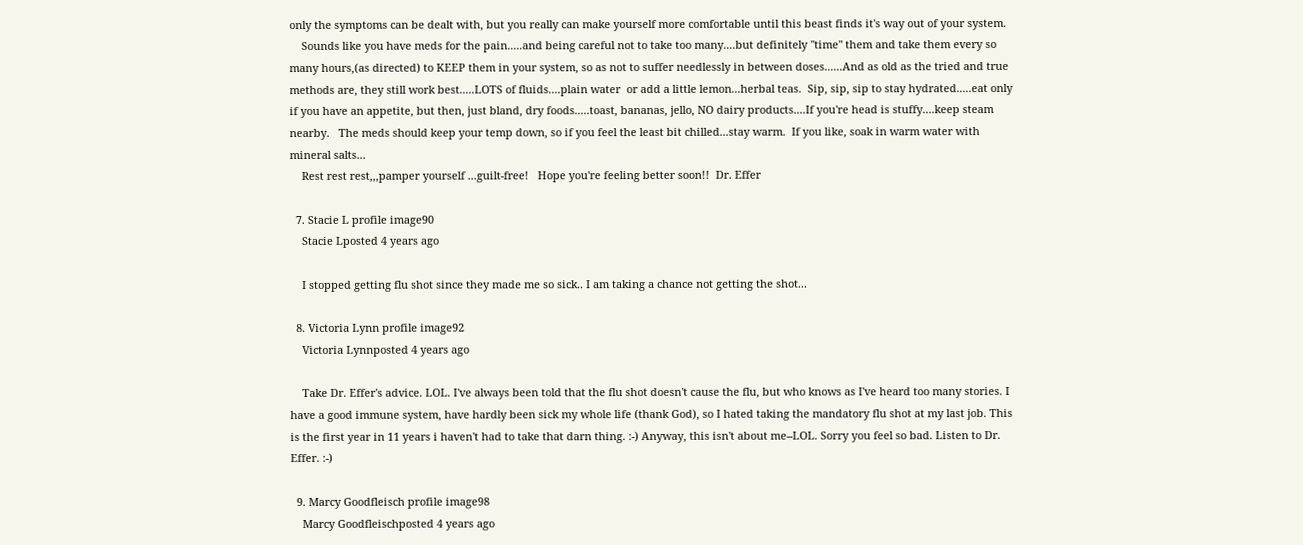only the symptoms can be dealt with, but you really can make yourself more comfortable until this beast finds it's way out of your system.
    Sounds like you have meds for the pain.....and being careful not to take too many....but definitely "time" them and take them every so many hours,(as directed) to KEEP them in your system, so as not to suffer needlessly in between doses......And as old as the tried and true methods are, they still work best.....LOTS of fluids....plain water  or add a little lemon...herbal teas.  Sip, sip, sip to stay hydrated.....eat only if you have an appetite, but then, just bland, dry foods.....toast, bananas, jello, NO dairy products....If you're head is stuffy....keep steam nearby.   The meds should keep your temp down, so if you feel the least bit chilled...stay warm.  If you like, soak in warm water with mineral salts...
    Rest rest rest,,,pamper yourself ...guilt-free!   Hope you're feeling better soon!!  Dr. Effer

  7. Stacie L profile image90
    Stacie Lposted 4 years ago

    I stopped getting flu shot since they made me so sick.. I am taking a chance not getting the shot...

  8. Victoria Lynn profile image92
    Victoria Lynnposted 4 years ago

    Take Dr. Effer's advice. LOL. I've always been told that the flu shot doesn't cause the flu, but who knows as I've heard too many stories. I have a good immune system, have hardly been sick my whole life (thank God), so I hated taking the mandatory flu shot at my last job. This is the first year in 11 years i haven't had to take that darn thing. :-) Anyway, this isn't about me--LOL. Sorry you feel so bad. Listen to Dr. Effer. :-)

  9. Marcy Goodfleisch profile image98
    Marcy Goodfleischposted 4 years ago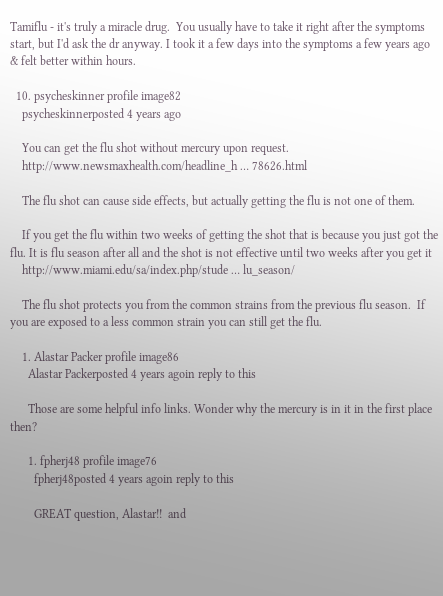Tamiflu - it's truly a miracle drug.  You usually have to take it right after the symptoms start, but I'd ask the dr anyway. I took it a few days into the symptoms a few years ago & felt better within hours.

  10. psycheskinner profile image82
    psycheskinnerposted 4 years ago

    You can get the flu shot without mercury upon request.
    http://www.newsmaxhealth.com/headline_h … 78626.html

    The flu shot can cause side effects, but actually getting the flu is not one of them.

    If you get the flu within two weeks of getting the shot that is because you just got the flu. It is flu season after all and the shot is not effective until two weeks after you get it
    http://www.miami.edu/sa/index.php/stude … lu_season/

    The flu shot protects you from the common strains from the previous flu season.  If you are exposed to a less common strain you can still get the flu.

    1. Alastar Packer profile image86
      Alastar Packerposted 4 years agoin reply to this

      Those are some helpful info links. Wonder why the mercury is in it in the first place then?

      1. fpherj48 profile image76
        fpherj48posted 4 years agoin reply to this

        GREAT question, Alastar!!  and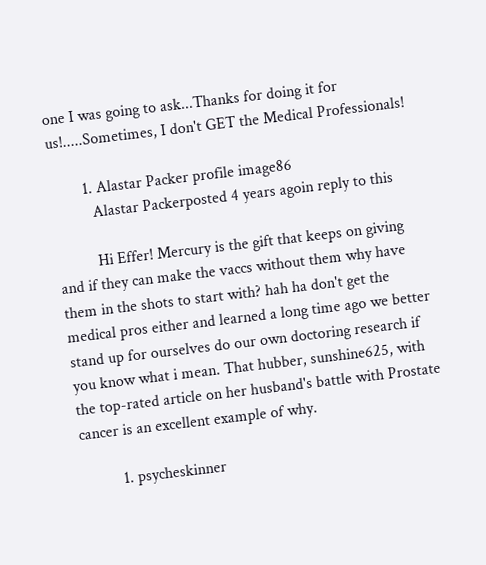one I was going to ask...Thanks for doing it for us!.....Sometimes, I don't GET the Medical Professionals!

        1. Alastar Packer profile image86
          Alastar Packerposted 4 years agoin reply to this

          Hi Effer! Mercury is the gift that keeps on giving and if they can make the vaccs without them why have them in the shots to start with? hah ha don't get the medical pros either and learned a long time ago we better stand up for ourselves do our own doctoring research if you know what i mean. That hubber, sunshine625, with the top-rated article on her husband's battle with Prostate cancer is an excellent example of why.

          1. psycheskinner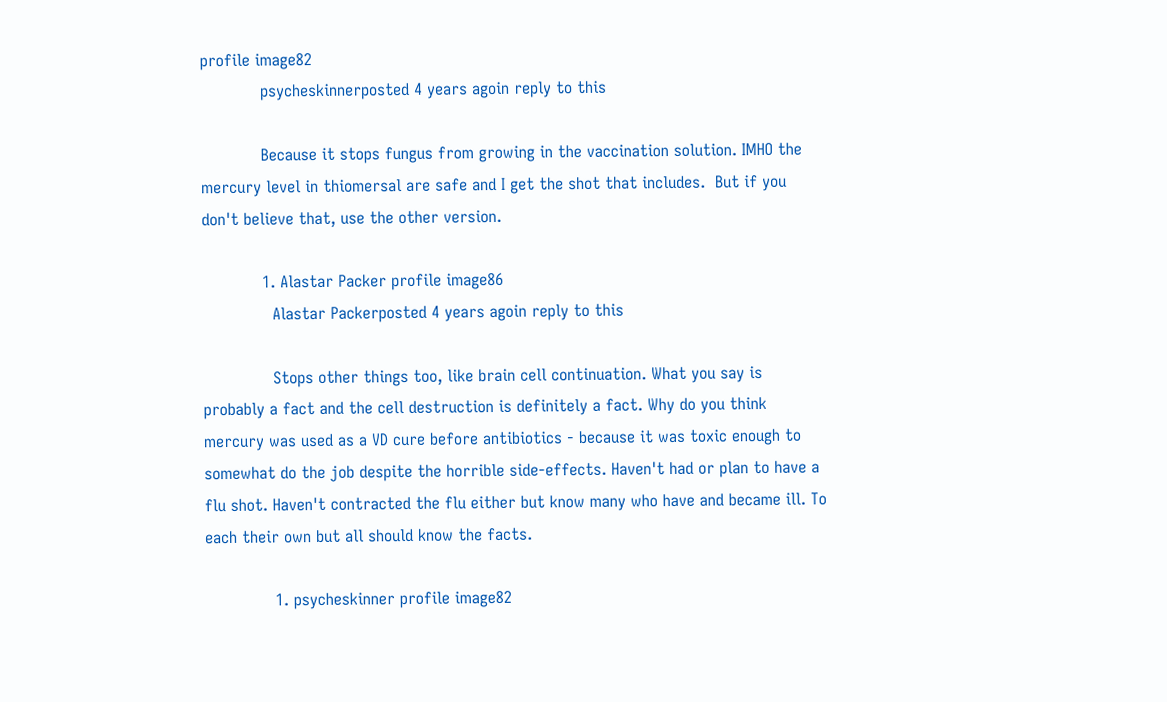profile image82
            psycheskinnerposted 4 years agoin reply to this

            Because it stops fungus from growing in the vaccination solution. IMHO the mercury level in thiomersal are safe and I get the shot that includes.  But if you don't believe that, use the other version.

            1. Alastar Packer profile image86
              Alastar Packerposted 4 years agoin reply to this

              Stops other things too, like brain cell continuation. What you say is probably a fact and the cell destruction is definitely a fact. Why do you think mercury was used as a VD cure before antibiotics - because it was toxic enough to somewhat do the job despite the horrible side-effects. Haven't had or plan to have a flu shot. Haven't contracted the flu either but know many who have and became ill. To each their own but all should know the facts.

              1. psycheskinner profile image82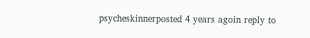psycheskinnerposted 4 years agoin reply to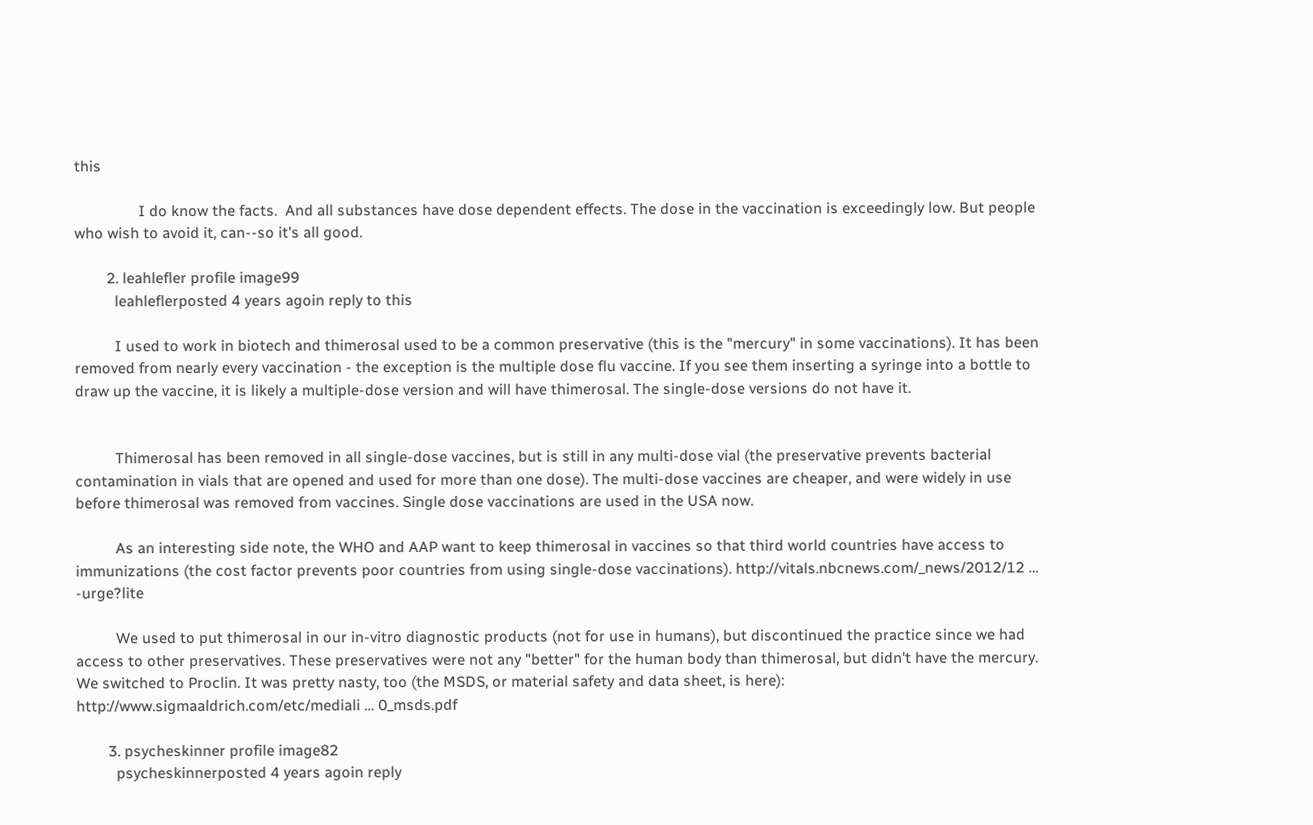this

                I do know the facts.  And all substances have dose dependent effects. The dose in the vaccination is exceedingly low. But people who wish to avoid it, can--so it's all good.

        2. leahlefler profile image99
          leahleflerposted 4 years agoin reply to this

          I used to work in biotech and thimerosal used to be a common preservative (this is the "mercury" in some vaccinations). It has been removed from nearly every vaccination - the exception is the multiple dose flu vaccine. If you see them inserting a syringe into a bottle to draw up the vaccine, it is likely a multiple-dose version and will have thimerosal. The single-dose versions do not have it.


          Thimerosal has been removed in all single-dose vaccines, but is still in any multi-dose vial (the preservative prevents bacterial contamination in vials that are opened and used for more than one dose). The multi-dose vaccines are cheaper, and were widely in use before thimerosal was removed from vaccines. Single dose vaccinations are used in the USA now.

          As an interesting side note, the WHO and AAP want to keep thimerosal in vaccines so that third world countries have access to immunizations (the cost factor prevents poor countries from using single-dose vaccinations). http://vitals.nbcnews.com/_news/2012/12 … -urge?lite

          We used to put thimerosal in our in-vitro diagnostic products (not for use in humans), but discontinued the practice since we had access to other preservatives. These preservatives were not any "better" for the human body than thimerosal, but didn't have the mercury. We switched to Proclin. It was pretty nasty, too (the MSDS, or material safety and data sheet, is here): http://www.sigmaaldrich.com/etc/mediali … 0_msds.pdf

        3. psycheskinner profile image82
          psycheskinnerposted 4 years agoin reply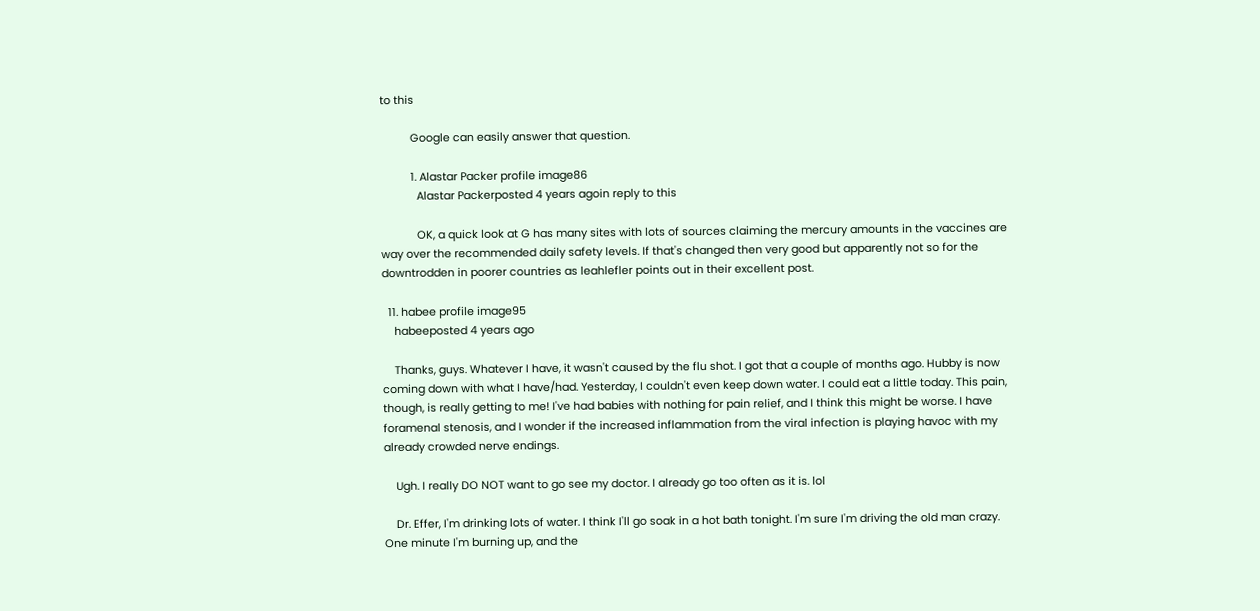to this

          Google can easily answer that question.

          1. Alastar Packer profile image86
            Alastar Packerposted 4 years agoin reply to this

            OK, a quick look at G has many sites with lots of sources claiming the mercury amounts in the vaccines are way over the recommended daily safety levels. If that's changed then very good but apparently not so for the downtrodden in poorer countries as leahlefler points out in their excellent post.

  11. habee profile image95
    habeeposted 4 years ago

    Thanks, guys. Whatever I have, it wasn't caused by the flu shot. I got that a couple of months ago. Hubby is now coming down with what I have/had. Yesterday, I couldn't even keep down water. I could eat a little today. This pain, though, is really getting to me! I've had babies with nothing for pain relief, and I think this might be worse. I have foramenal stenosis, and I wonder if the increased inflammation from the viral infection is playing havoc with my already crowded nerve endings.

    Ugh. I really DO NOT want to go see my doctor. I already go too often as it is. lol

    Dr. Effer, I'm drinking lots of water. I think I'll go soak in a hot bath tonight. I'm sure I'm driving the old man crazy. One minute I'm burning up, and the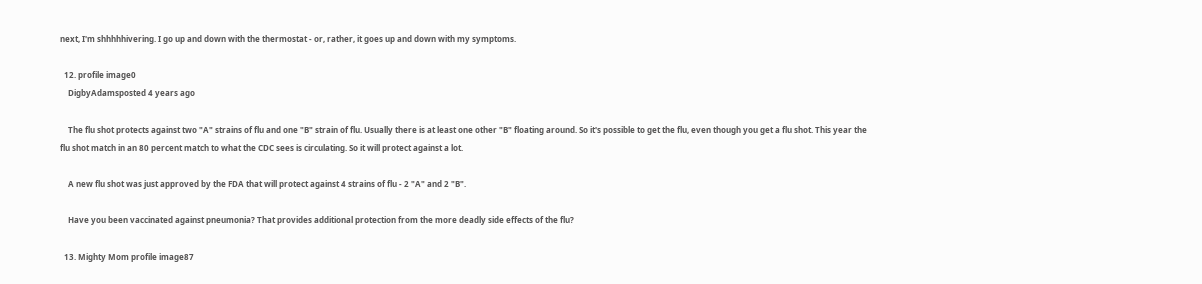next, I'm shhhhhivering. I go up and down with the thermostat - or, rather, it goes up and down with my symptoms.

  12. profile image0
    DigbyAdamsposted 4 years ago

    The flu shot protects against two "A" strains of flu and one "B" strain of flu. Usually there is at least one other "B" floating around. So it's possible to get the flu, even though you get a flu shot. This year the flu shot match in an 80 percent match to what the CDC sees is circulating. So it will protect against a lot.

    A new flu shot was just approved by the FDA that will protect against 4 strains of flu - 2 "A" and 2 "B".

    Have you been vaccinated against pneumonia? That provides additional protection from the more deadly side effects of the flu?

  13. Mighty Mom profile image87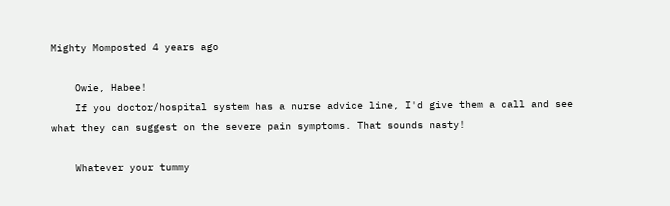Mighty Momposted 4 years ago

    Owie, Habee!
    If you doctor/hospital system has a nurse advice line, I'd give them a call and see what they can suggest on the severe pain symptoms. That sounds nasty!

    Whatever your tummy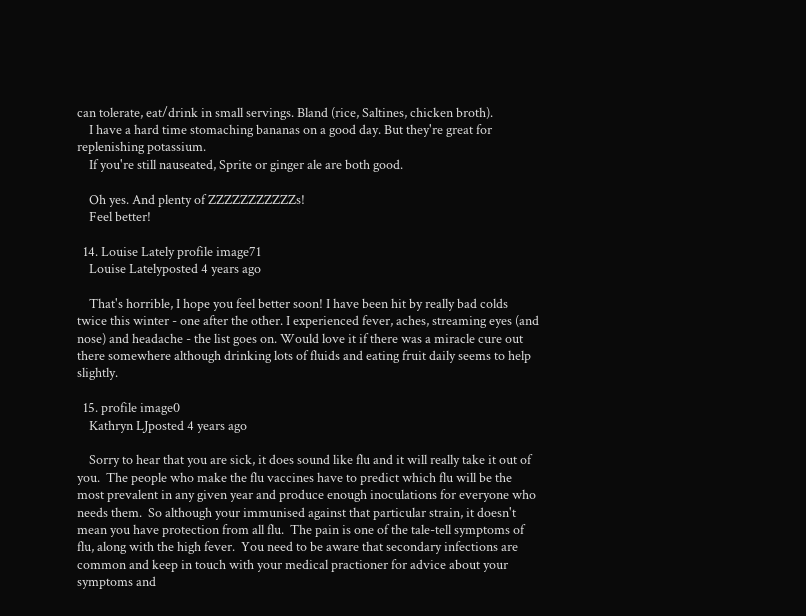can tolerate, eat/drink in small servings. Bland (rice, Saltines, chicken broth).
    I have a hard time stomaching bananas on a good day. But they're great for replenishing potassium.
    If you're still nauseated, Sprite or ginger ale are both good.

    Oh yes. And plenty of ZZZZZZZZZZZs!
    Feel better!

  14. Louise Lately profile image71
    Louise Latelyposted 4 years ago

    That's horrible, I hope you feel better soon! I have been hit by really bad colds twice this winter - one after the other. I experienced fever, aches, streaming eyes (and nose) and headache - the list goes on. Would love it if there was a miracle cure out there somewhere although drinking lots of fluids and eating fruit daily seems to help slightly.

  15. profile image0
    Kathryn LJposted 4 years ago

    Sorry to hear that you are sick, it does sound like flu and it will really take it out of you.  The people who make the flu vaccines have to predict which flu will be the most prevalent in any given year and produce enough inoculations for everyone who needs them.  So although your immunised against that particular strain, it doesn't mean you have protection from all flu.  The pain is one of the tale-tell symptoms of flu, along with the high fever.  You need to be aware that secondary infections are common and keep in touch with your medical practioner for advice about your symptoms and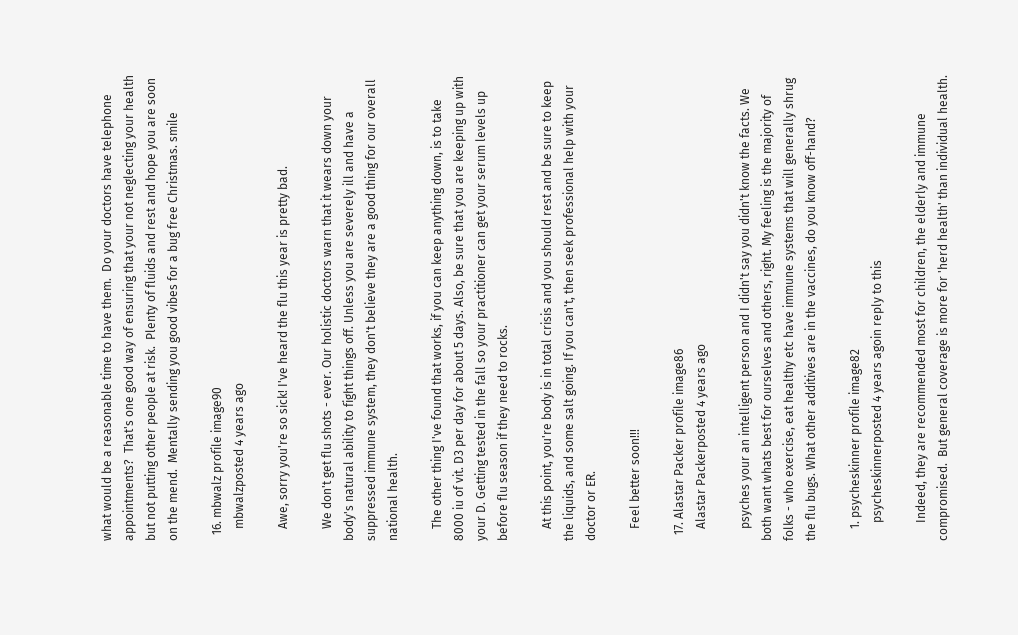what would be a reasonable time to have them.  Do your doctors have telephone appointments?  That's one good way of ensuring that your not neglecting your health but not putting other people at risk.  Plenty of fluids and rest and hope you are soon on the mend.  Mentally sending you good vibes for a bug free Christmas. smile

  16. mbwalz profile image90
    mbwalzposted 4 years ago

    Awe, sorry you're so sick! I've heard the flu this year is pretty bad.

    We don't get flu shots - ever. Our holistic doctors warn that it wears down your body's natural ability to fight things off. Unless you are severely ill and have a suppressed immune system, they don't believe they are a good thing for our overall national health.

    The other thing I've found that works, if you can keep anything down, is to take 8000 iu of vit. D3 per day for about 5 days. Also, be sure that you are keeping up with your D. Getting tested in the fall so your practitioner can get your serum levels up before flu season if they need to rocks.

    At this point, you're body is in total crisis and you should rest and be sure to keep the liquids, and some salt going. If you can't, then seek professional help with your doctor or ER.

    Feel better soon!!!

  17. Alastar Packer profile image86
    Alastar Packerposted 4 years ago

    psyches your an intelligent person and I didn't say you didn't know the facts. We both want whats best for ourselves and others, right. My feeling is the majority of folks - who exercise, eat healthy etc have immune systems that will generally shrug the flu bugs. What other additives are in the vaccines, do you know off-hand?

    1. psycheskinner profile image82
      psycheskinnerposted 4 years agoin reply to this

      Indeed, they are recommended most for children, the elderly and immune compromised.  But general coverage is more for 'herd health' than individual health.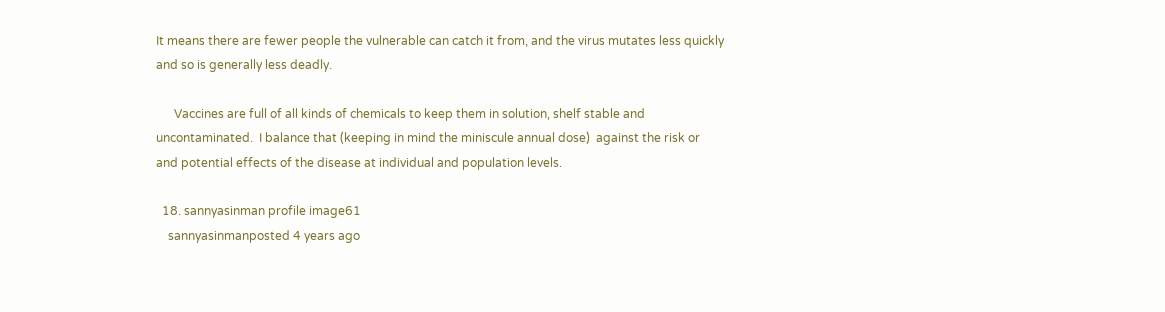It means there are fewer people the vulnerable can catch it from, and the virus mutates less quickly and so is generally less deadly.

      Vaccines are full of all kinds of chemicals to keep them in solution, shelf stable and uncontaminated.  I balance that (keeping in mind the miniscule annual dose)  against the risk or and potential effects of the disease at individual and population levels.

  18. sannyasinman profile image61
    sannyasinmanposted 4 years ago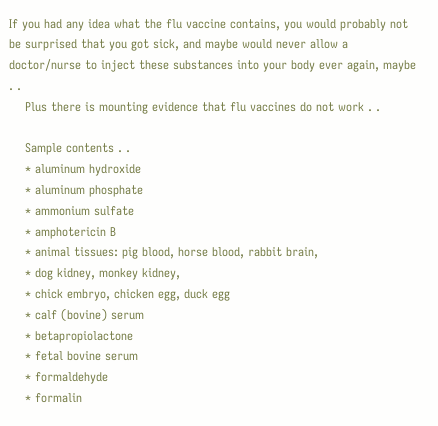If you had any idea what the flu vaccine contains, you would probably not be surprised that you got sick, and maybe would never allow a doctor/nurse to inject these substances into your body ever again, maybe . .
    Plus there is mounting evidence that flu vaccines do not work . .

    Sample contents . .
    * aluminum hydroxide
    * aluminum phosphate
    * ammonium sulfate
    * amphotericin B
    * animal tissues: pig blood, horse blood, rabbit brain,
    * dog kidney, monkey kidney,
    * chick embryo, chicken egg, duck egg
    * calf (bovine) serum
    * betapropiolactone
    * fetal bovine serum
    * formaldehyde
    * formalin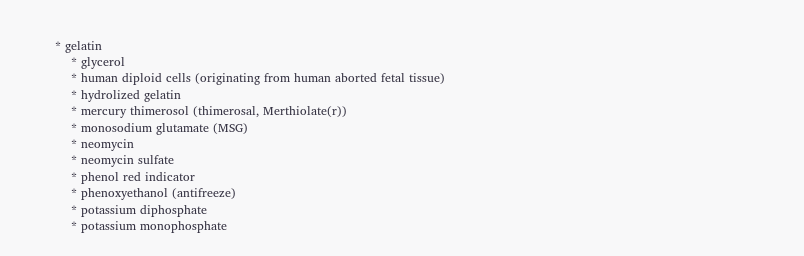* gelatin
    * glycerol
    * human diploid cells (originating from human aborted fetal tissue)
    * hydrolized gelatin
    * mercury thimerosol (thimerosal, Merthiolate(r))
    * monosodium glutamate (MSG)
    * neomycin
    * neomycin sulfate
    * phenol red indicator
    * phenoxyethanol (antifreeze)
    * potassium diphosphate
    * potassium monophosphate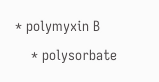* polymyxin B
    * polysorbate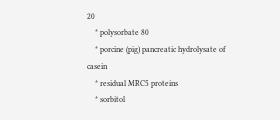20
    * polysorbate 80
    * porcine (pig) pancreatic hydrolysate of casein
    * residual MRC5 proteins
    * sorbitol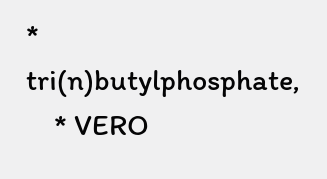* tri(n)butylphosphate,
    * VERO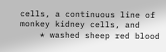cells, a continuous line of monkey kidney cells, and
    * washed sheep red blood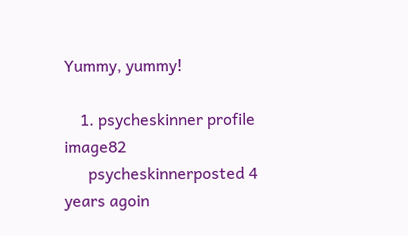Yummy, yummy!

    1. psycheskinner profile image82
      psycheskinnerposted 4 years agoin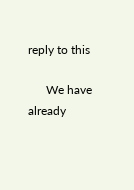reply to this

      We have already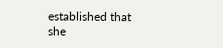established that she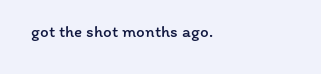got the shot months ago.